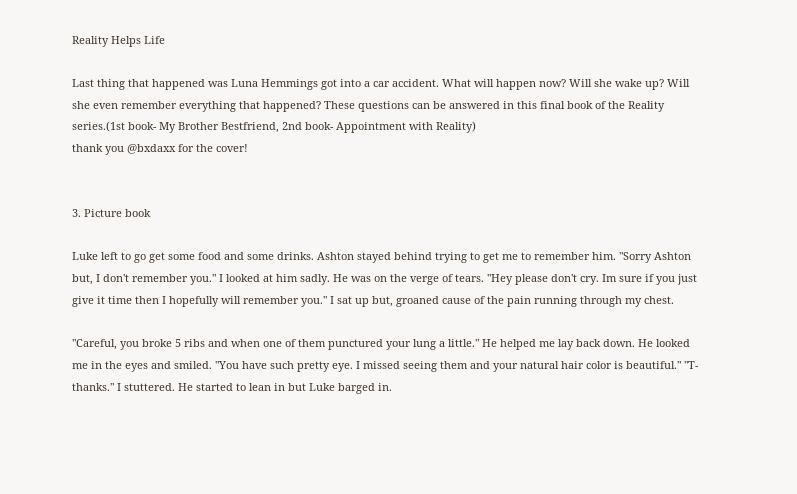Reality Helps Life

Last thing that happened was Luna Hemmings got into a car accident. What will happen now? Will she wake up? Will she even remember everything that happened? These questions can be answered in this final book of the Reality series.(1st book- My Brother Bestfriend, 2nd book- Appointment with Reality)
thank you @bxdaxx for the cover!


3. Picture book

Luke left to go get some food and some drinks. Ashton stayed behind trying to get me to remember him. "Sorry Ashton but, I don't remember you." I looked at him sadly. He was on the verge of tears. "Hey please don't cry. Im sure if you just give it time then I hopefully will remember you." I sat up but, groaned cause of the pain running through my chest.

"Careful, you broke 5 ribs and when one of them punctured your lung a little." He helped me lay back down. He looked me in the eyes and smiled. "You have such pretty eye. I missed seeing them and your natural hair color is beautiful." "T-thanks." I stuttered. He started to lean in but Luke barged in.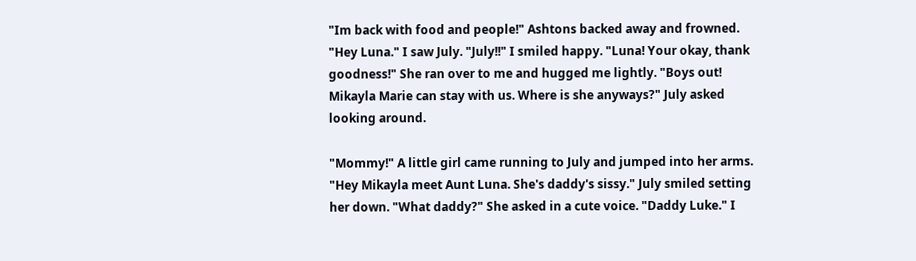"Im back with food and people!" Ashtons backed away and frowned. "Hey Luna." I saw July. "July!!" I smiled happy. "Luna! Your okay, thank goodness!" She ran over to me and hugged me lightly. "Boys out! Mikayla Marie can stay with us. Where is she anyways?" July asked looking around.

"Mommy!" A little girl came running to July and jumped into her arms. "Hey Mikayla meet Aunt Luna. She's daddy's sissy." July smiled setting her down. "What daddy?" She asked in a cute voice. "Daddy Luke." I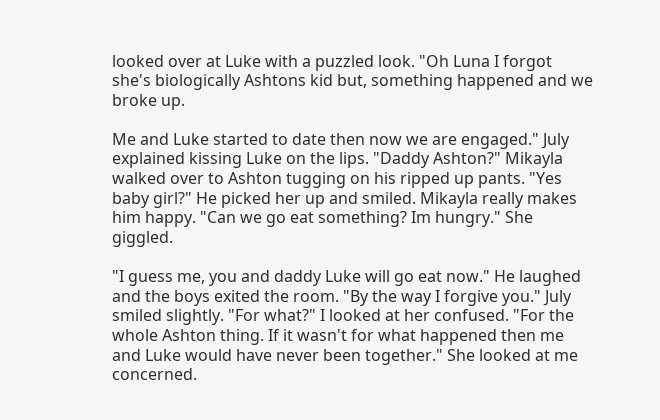looked over at Luke with a puzzled look. "Oh Luna I forgot she's biologically Ashtons kid but, something happened and we broke up.

Me and Luke started to date then now we are engaged." July explained kissing Luke on the lips. "Daddy Ashton?" Mikayla walked over to Ashton tugging on his ripped up pants. "Yes baby girl?" He picked her up and smiled. Mikayla really makes him happy. "Can we go eat something? Im hungry." She giggled.

"I guess me, you and daddy Luke will go eat now." He laughed and the boys exited the room. "By the way I forgive you." July smiled slightly. "For what?" I looked at her confused. "For the whole Ashton thing. If it wasn't for what happened then me and Luke would have never been together." She looked at me concerned.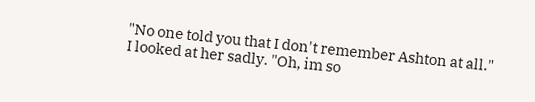"No one told you that I don't remember Ashton at all." I looked at her sadly. "Oh, im so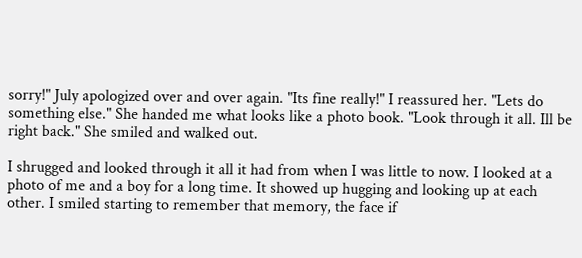sorry!" July apologized over and over again. "Its fine really!" I reassured her. "Lets do something else." She handed me what looks like a photo book. "Look through it all. Ill be right back." She smiled and walked out.

I shrugged and looked through it all it had from when I was little to now. I looked at a photo of me and a boy for a long time. It showed up hugging and looking up at each other. I smiled starting to remember that memory, the face if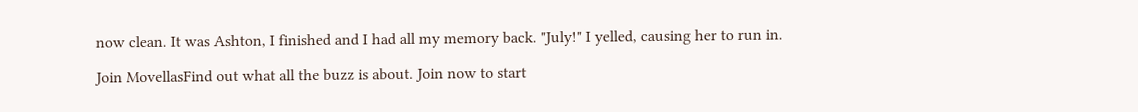now clean. It was Ashton, I finished and I had all my memory back. "July!" I yelled, causing her to run in.

Join MovellasFind out what all the buzz is about. Join now to start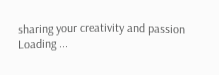sharing your creativity and passion
Loading ...